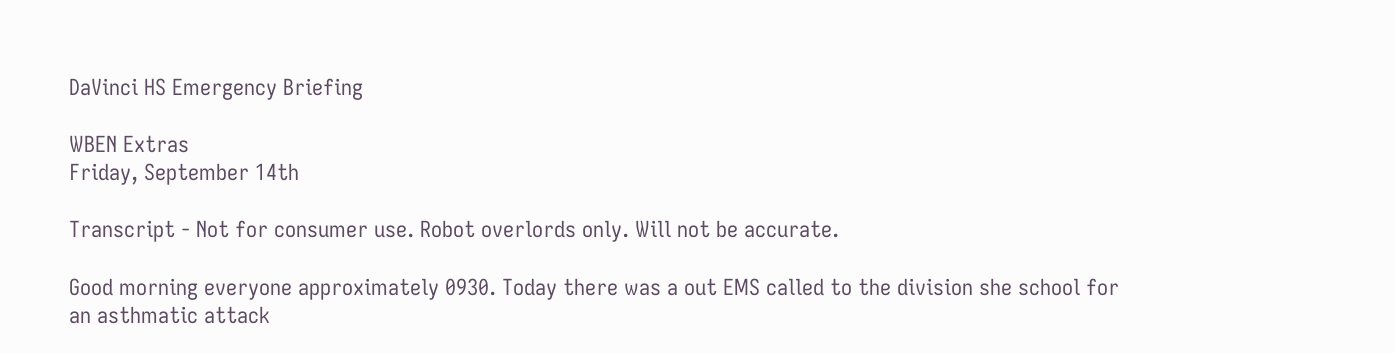DaVinci HS Emergency Briefing

WBEN Extras
Friday, September 14th

Transcript - Not for consumer use. Robot overlords only. Will not be accurate.

Good morning everyone approximately 0930. Today there was a out EMS called to the division she school for an asthmatic attack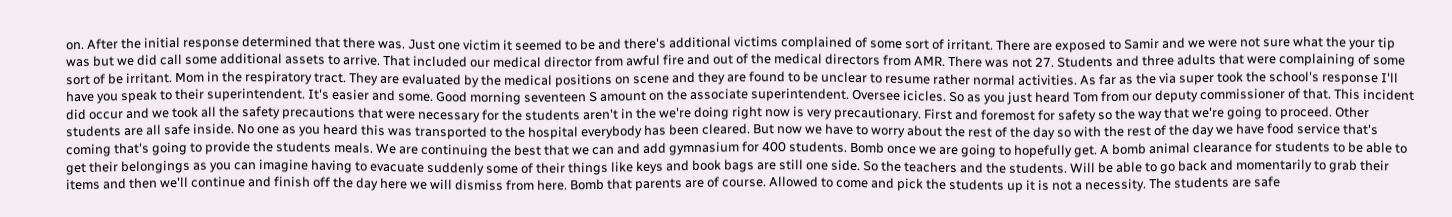on. After the initial response determined that there was. Just one victim it seemed to be and there's additional victims complained of some sort of irritant. There are exposed to Samir and we were not sure what the your tip was but we did call some additional assets to arrive. That included our medical director from awful fire and out of the medical directors from AMR. There was not 27. Students and three adults that were complaining of some sort of be irritant. Mom in the respiratory tract. They are evaluated by the medical positions on scene and they are found to be unclear to resume rather normal activities. As far as the via super took the school's response I'll have you speak to their superintendent. It's easier and some. Good morning seventeen S amount on the associate superintendent. Oversee icicles. So as you just heard Tom from our deputy commissioner of that. This incident did occur and we took all the safety precautions that were necessary for the students aren't in the we're doing right now is very precautionary. First and foremost for safety so the way that we're going to proceed. Other students are all safe inside. No one as you heard this was transported to the hospital everybody has been cleared. But now we have to worry about the rest of the day so with the rest of the day we have food service that's coming that's going to provide the students meals. We are continuing the best that we can and add gymnasium for 400 students. Bomb once we are going to hopefully get. A bomb animal clearance for students to be able to get their belongings as you can imagine having to evacuate suddenly some of their things like keys and book bags are still one side. So the teachers and the students. Will be able to go back and momentarily to grab their items and then we'll continue and finish off the day here we will dismiss from here. Bomb that parents are of course. Allowed to come and pick the students up it is not a necessity. The students are safe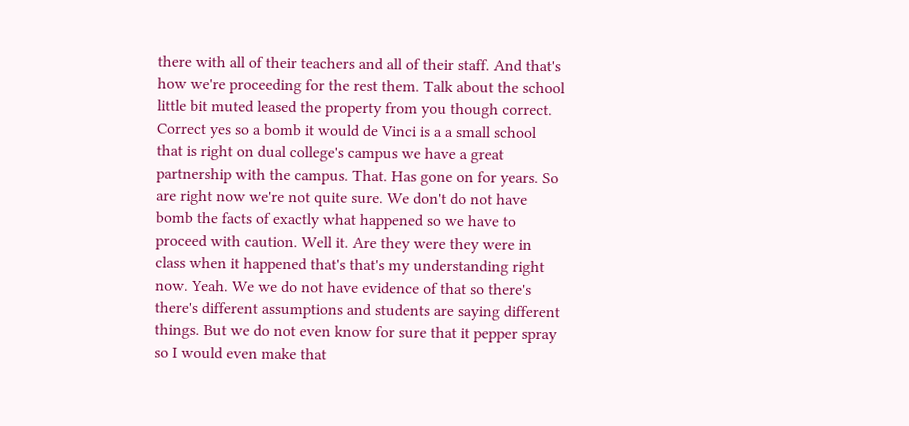there with all of their teachers and all of their staff. And that's how we're proceeding for the rest them. Talk about the school little bit muted leased the property from you though correct. Correct yes so a bomb it would de Vinci is a a small school that is right on dual college's campus we have a great partnership with the campus. That. Has gone on for years. So are right now we're not quite sure. We don't do not have bomb the facts of exactly what happened so we have to proceed with caution. Well it. Are they were they were in class when it happened that's that's my understanding right now. Yeah. We we do not have evidence of that so there's there's different assumptions and students are saying different things. But we do not even know for sure that it pepper spray so I would even make that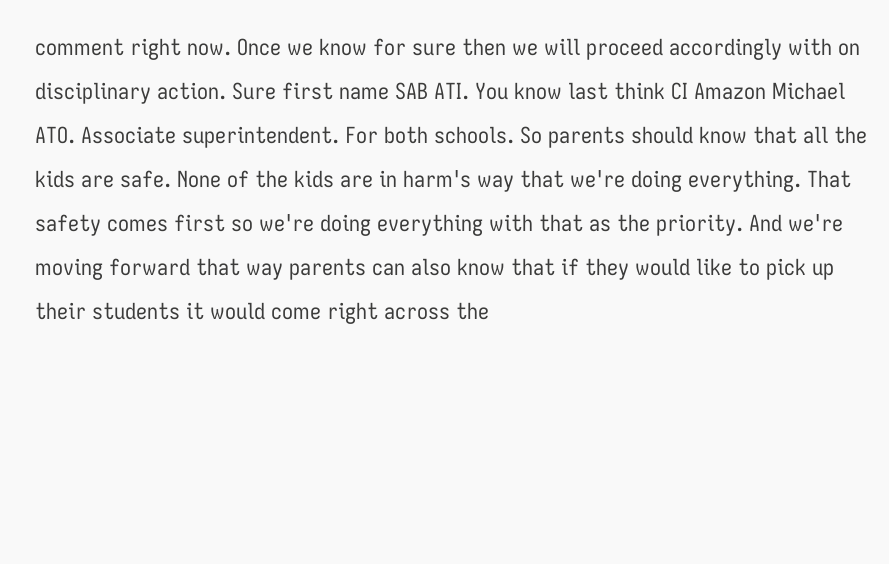comment right now. Once we know for sure then we will proceed accordingly with on disciplinary action. Sure first name SAB ATI. You know last think CI Amazon Michael ATO. Associate superintendent. For both schools. So parents should know that all the kids are safe. None of the kids are in harm's way that we're doing everything. That safety comes first so we're doing everything with that as the priority. And we're moving forward that way parents can also know that if they would like to pick up their students it would come right across the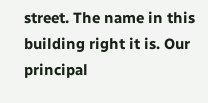street. The name in this building right it is. Our principal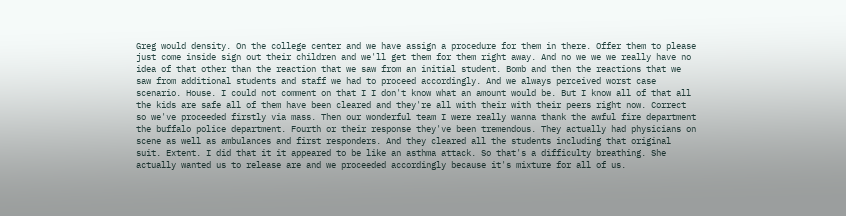Greg would density. On the college center and we have assign a procedure for them in there. Offer them to please just come inside sign out their children and we'll get them for them right away. And no we we we really have no idea of that other than the reaction that we saw from an initial student. Bomb and then the reactions that we saw from additional students and staff we had to proceed accordingly. And we always perceived worst case scenario. House. I could not comment on that I I don't know what an amount would be. But I know all of that all the kids are safe all of them have been cleared and they're all with their with their peers right now. Correct so we've proceeded firstly via mass. Then our wonderful team I were really wanna thank the awful fire department the buffalo police department. Fourth or their response they've been tremendous. They actually had physicians on scene as well as ambulances and first responders. And they cleared all the students including that original suit. Extent. I did that it it appeared to be like an asthma attack. So that's a difficulty breathing. She actually wanted us to release are and we proceeded accordingly because it's mixture for all of us.